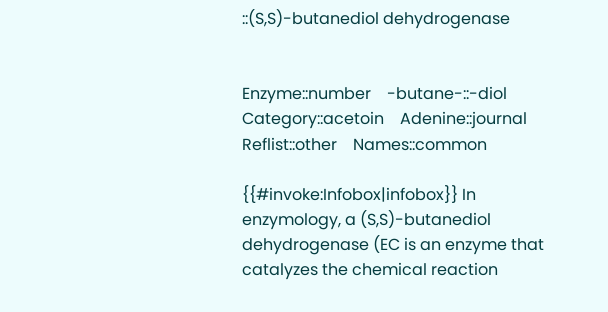::(S,S)-butanediol dehydrogenase


Enzyme::number    -butane-::-diol    Category::acetoin    Adenine::journal    Reflist::other    Names::common

{{#invoke:Infobox|infobox}} In enzymology, a (S,S)-butanediol dehydrogenase (EC is an enzyme that catalyzes the chemical reaction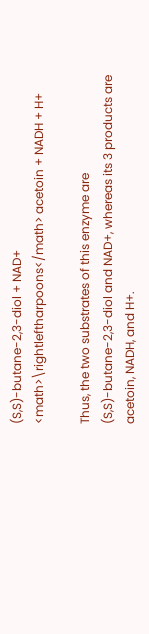(S,S)-butane-2,3-diol + NAD+ <math>\rightleftharpoons</math> acetoin + NADH + H+

Thus, the two substrates of this enzyme are (S,S)-butane-2,3-diol and NAD+, whereas its 3 products are acetoin, NADH, and H+.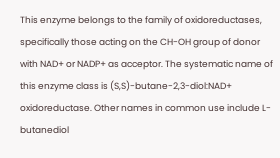This enzyme belongs to the family of oxidoreductases, specifically those acting on the CH-OH group of donor with NAD+ or NADP+ as acceptor. The systematic name of this enzyme class is (S,S)-butane-2,3-diol:NAD+ oxidoreductase. Other names in common use include L-butanediol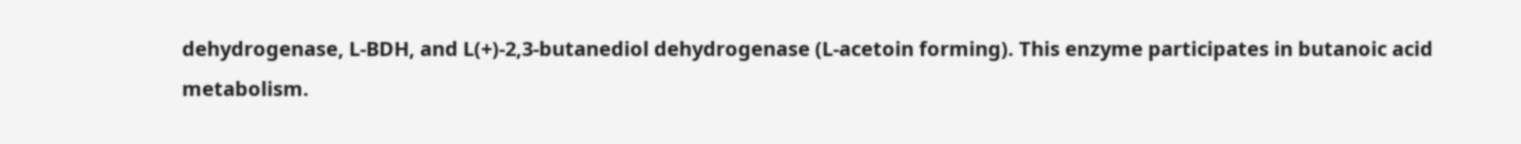dehydrogenase, L-BDH, and L(+)-2,3-butanediol dehydrogenase (L-acetoin forming). This enzyme participates in butanoic acid metabolism.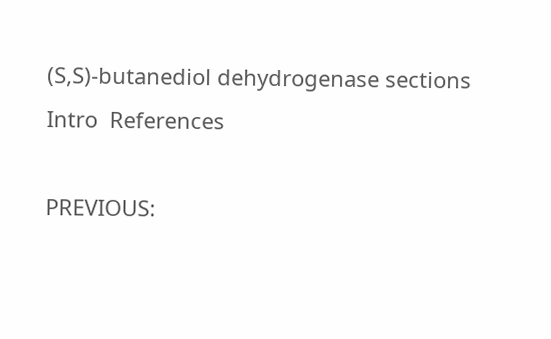(S,S)-butanediol dehydrogenase sections
Intro  References

PREVIOUS: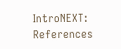IntroNEXT: References